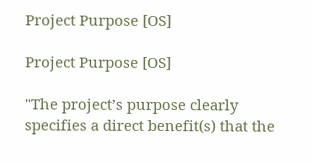Project Purpose [OS]

Project Purpose [OS]

"The project’s purpose clearly specifies a direct benefit(s) that the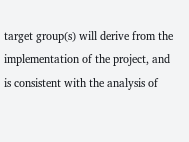target group(s) will derive from the implementation of the project, and is consistent with the analysis of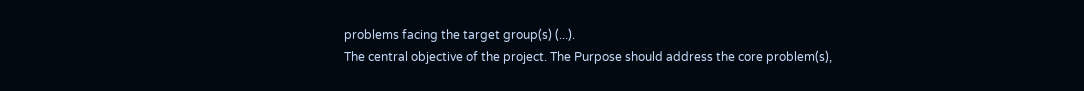problems facing the target group(s) (...).
The central objective of the project. The Purpose should address the core problem(s),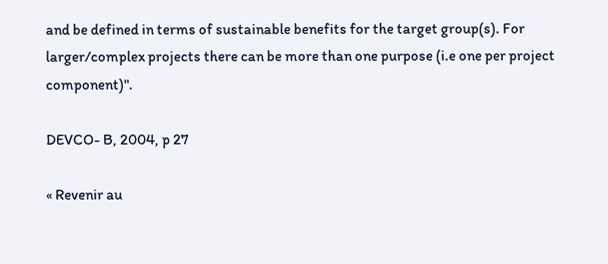and be defined in terms of sustainable benefits for the target group(s). For larger/complex projects there can be more than one purpose (i.e one per project component)".

DEVCO- B, 2004, p 27

« Revenir au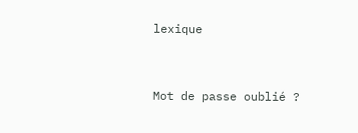lexique


Mot de passe oublié ?